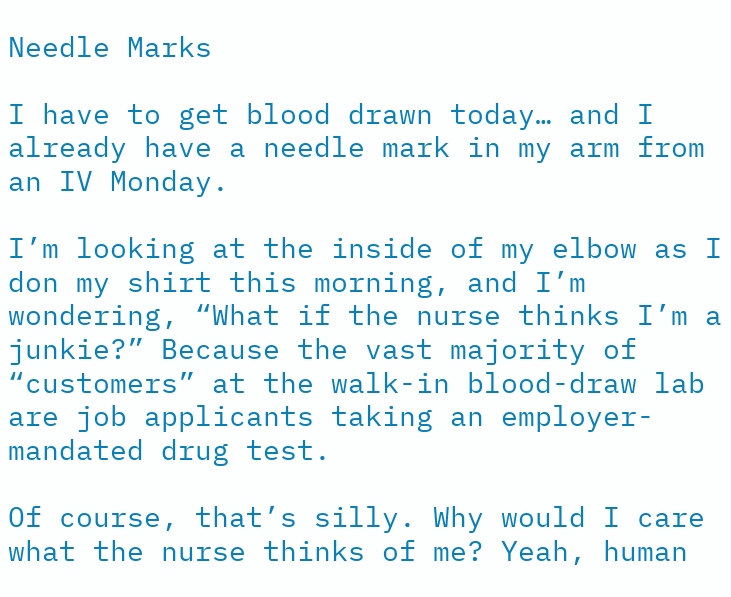Needle Marks

I have to get blood drawn today… and I already have a needle mark in my arm from an IV Monday.

I’m looking at the inside of my elbow as I don my shirt this morning, and I’m wondering, “What if the nurse thinks I’m a junkie?” Because the vast majority of “customers” at the walk-in blood-draw lab are job applicants taking an employer-mandated drug test.

Of course, that’s silly. Why would I care what the nurse thinks of me? Yeah, human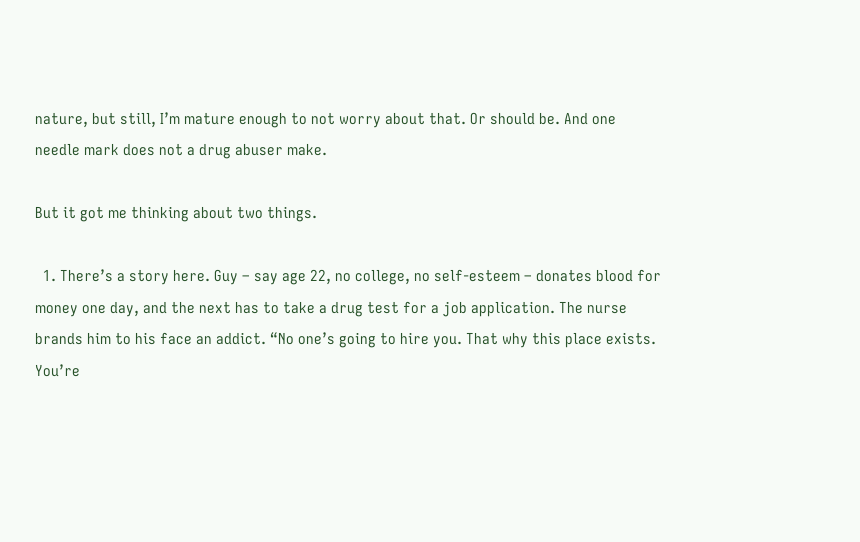nature, but still, I’m mature enough to not worry about that. Or should be. And one needle mark does not a drug abuser make.

But it got me thinking about two things.

  1. There’s a story here. Guy – say age 22, no college, no self-esteem – donates blood for money one day, and the next has to take a drug test for a job application. The nurse brands him to his face an addict. “No one’s going to hire you. That why this place exists. You’re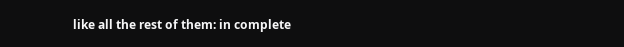like all the rest of them: in complete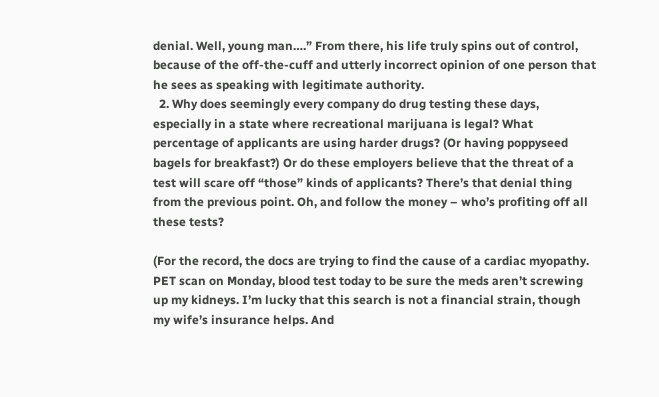denial. Well, young man….” From there, his life truly spins out of control, because of the off-the-cuff and utterly incorrect opinion of one person that he sees as speaking with legitimate authority.
  2. Why does seemingly every company do drug testing these days, especially in a state where recreational marijuana is legal? What percentage of applicants are using harder drugs? (Or having poppyseed bagels for breakfast?) Or do these employers believe that the threat of a test will scare off “those” kinds of applicants? There’s that denial thing from the previous point. Oh, and follow the money – who’s profiting off all these tests?

(For the record, the docs are trying to find the cause of a cardiac myopathy. PET scan on Monday, blood test today to be sure the meds aren’t screwing up my kidneys. I’m lucky that this search is not a financial strain, though my wife’s insurance helps. And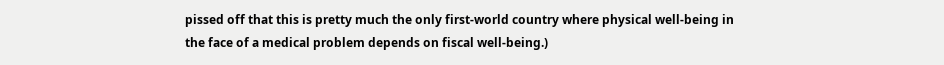pissed off that this is pretty much the only first-world country where physical well-being in the face of a medical problem depends on fiscal well-being.)